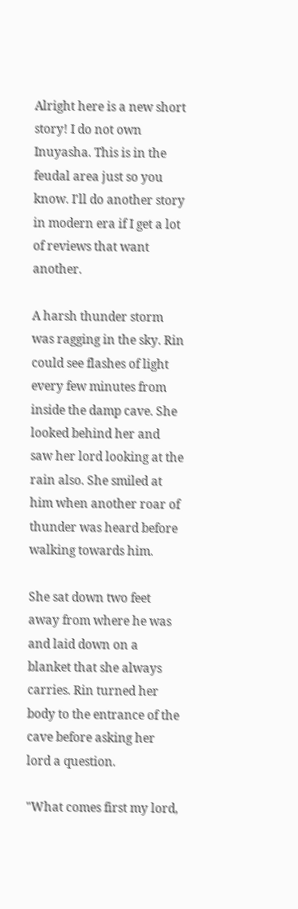Alright here is a new short story! I do not own Inuyasha. This is in the feudal area just so you know. I'll do another story in modern era if I get a lot of reviews that want another.

A harsh thunder storm was ragging in the sky. Rin could see flashes of light every few minutes from inside the damp cave. She looked behind her and saw her lord looking at the rain also. She smiled at him when another roar of thunder was heard before walking towards him.

She sat down two feet away from where he was and laid down on a blanket that she always carries. Rin turned her body to the entrance of the cave before asking her lord a question.

"What comes first my lord,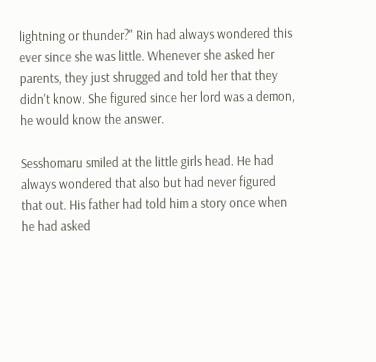lightning or thunder?" Rin had always wondered this ever since she was little. Whenever she asked her parents, they just shrugged and told her that they didn't know. She figured since her lord was a demon, he would know the answer.

Sesshomaru smiled at the little girls head. He had always wondered that also but had never figured that out. His father had told him a story once when he had asked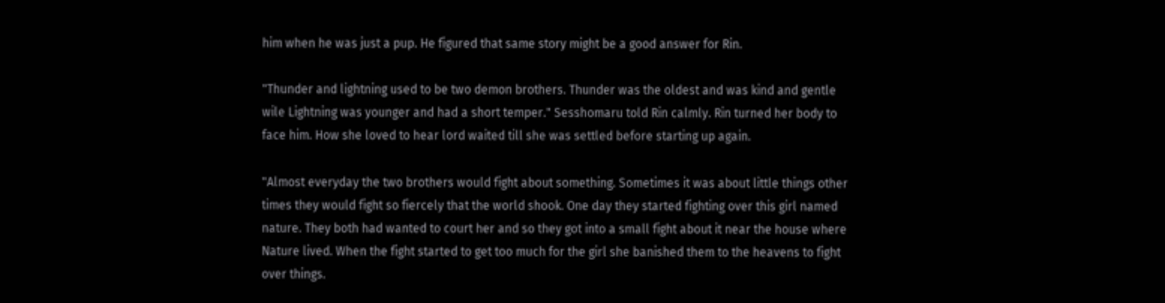him when he was just a pup. He figured that same story might be a good answer for Rin.

"Thunder and lightning used to be two demon brothers. Thunder was the oldest and was kind and gentle wile Lightning was younger and had a short temper." Sesshomaru told Rin calmly. Rin turned her body to face him. How she loved to hear lord waited till she was settled before starting up again.

"Almost everyday the two brothers would fight about something. Sometimes it was about little things other times they would fight so fiercely that the world shook. One day they started fighting over this girl named nature. They both had wanted to court her and so they got into a small fight about it near the house where Nature lived. When the fight started to get too much for the girl she banished them to the heavens to fight over things.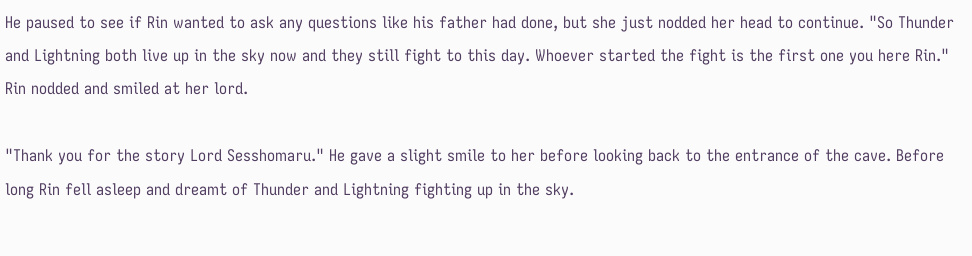He paused to see if Rin wanted to ask any questions like his father had done, but she just nodded her head to continue. "So Thunder and Lightning both live up in the sky now and they still fight to this day. Whoever started the fight is the first one you here Rin." Rin nodded and smiled at her lord.

"Thank you for the story Lord Sesshomaru." He gave a slight smile to her before looking back to the entrance of the cave. Before long Rin fell asleep and dreamt of Thunder and Lightning fighting up in the sky.